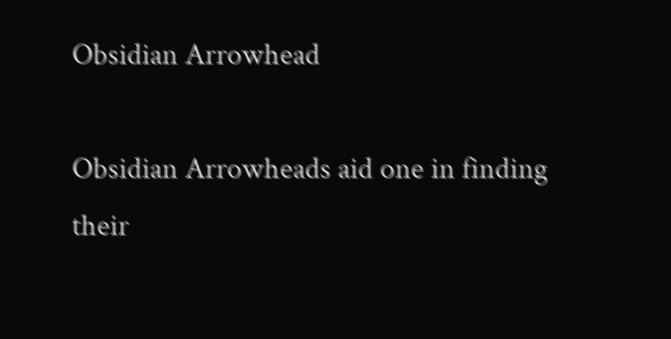Obsidian Arrowhead

Obsidian Arrowheads aid one in finding their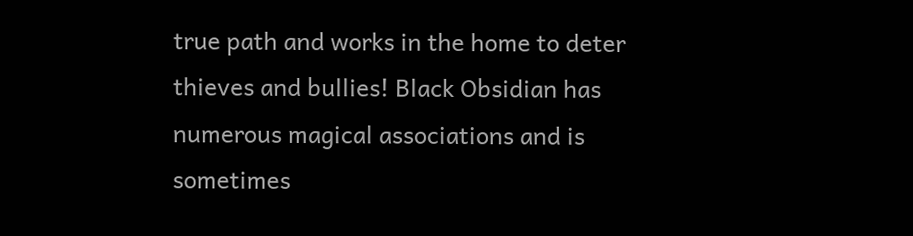true path and works in the home to deter thieves and bullies! Black Obsidian has numerous magical associations and is sometimes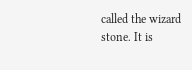called the wizard stone. It is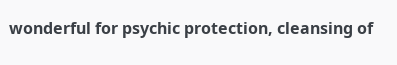wonderful for psychic protection, cleansing of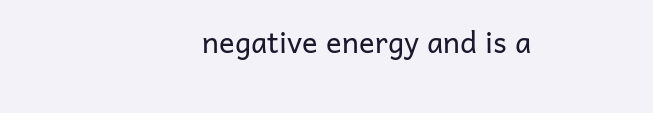negative energy and is a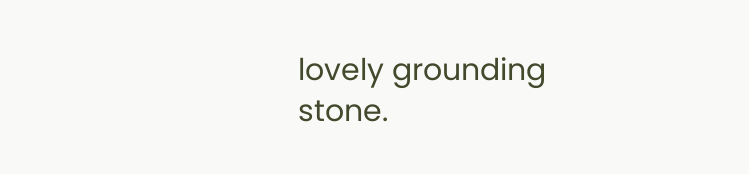lovely grounding stone.